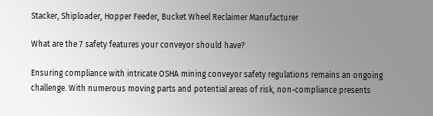Stacker, Shiploader, Hopper Feeder, Bucket Wheel Reclaimer Manufacturer

What are the 7 safety features your conveyor should have?

Ensuring compliance with intricate OSHA mining conveyor safety regulations remains an ongoing challenge. With numerous moving parts and potential areas of risk, non-compliance presents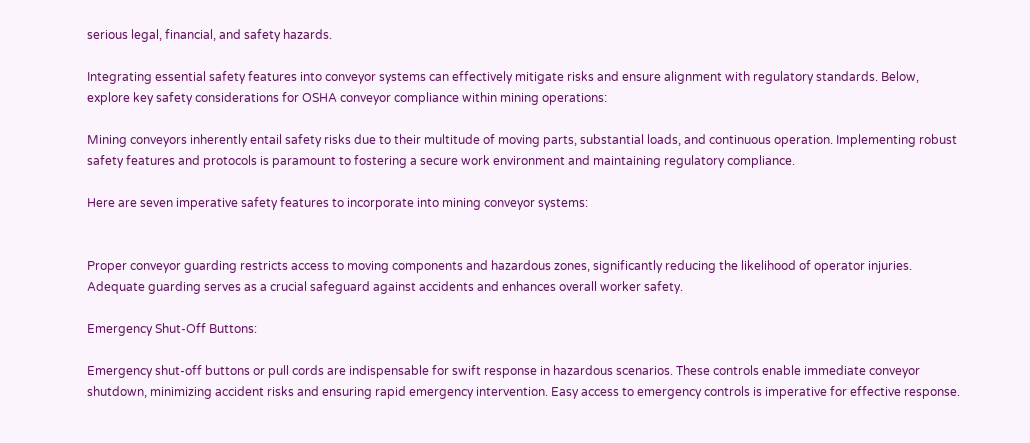serious legal, financial, and safety hazards.

Integrating essential safety features into conveyor systems can effectively mitigate risks and ensure alignment with regulatory standards. Below, explore key safety considerations for OSHA conveyor compliance within mining operations:

Mining conveyors inherently entail safety risks due to their multitude of moving parts, substantial loads, and continuous operation. Implementing robust safety features and protocols is paramount to fostering a secure work environment and maintaining regulatory compliance.

Here are seven imperative safety features to incorporate into mining conveyor systems:


Proper conveyor guarding restricts access to moving components and hazardous zones, significantly reducing the likelihood of operator injuries. Adequate guarding serves as a crucial safeguard against accidents and enhances overall worker safety.

Emergency Shut-Off Buttons:

Emergency shut-off buttons or pull cords are indispensable for swift response in hazardous scenarios. These controls enable immediate conveyor shutdown, minimizing accident risks and ensuring rapid emergency intervention. Easy access to emergency controls is imperative for effective response.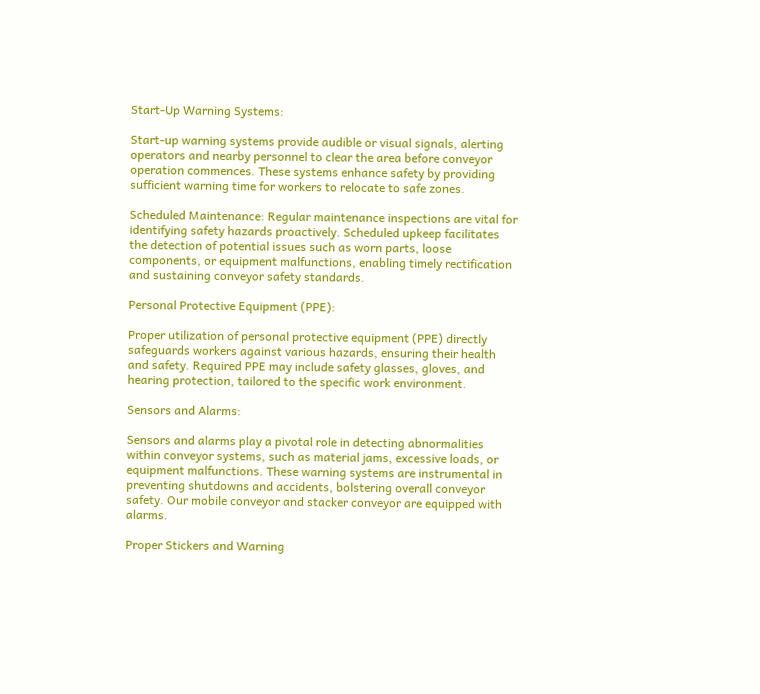Start-Up Warning Systems:

Start-up warning systems provide audible or visual signals, alerting operators and nearby personnel to clear the area before conveyor operation commences. These systems enhance safety by providing sufficient warning time for workers to relocate to safe zones.

Scheduled Maintenance: Regular maintenance inspections are vital for identifying safety hazards proactively. Scheduled upkeep facilitates the detection of potential issues such as worn parts, loose components, or equipment malfunctions, enabling timely rectification and sustaining conveyor safety standards.

Personal Protective Equipment (PPE):

Proper utilization of personal protective equipment (PPE) directly safeguards workers against various hazards, ensuring their health and safety. Required PPE may include safety glasses, gloves, and hearing protection, tailored to the specific work environment.

Sensors and Alarms:

Sensors and alarms play a pivotal role in detecting abnormalities within conveyor systems, such as material jams, excessive loads, or equipment malfunctions. These warning systems are instrumental in preventing shutdowns and accidents, bolstering overall conveyor safety. Our mobile conveyor and stacker conveyor are equipped with alarms.

Proper Stickers and Warning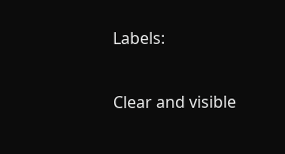Labels:

Clear and visible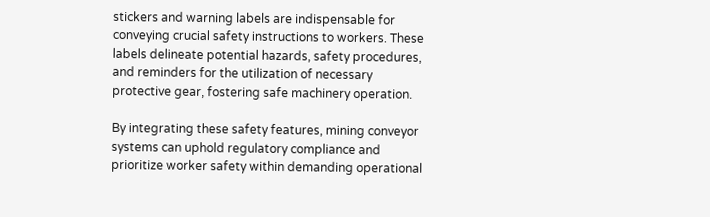stickers and warning labels are indispensable for conveying crucial safety instructions to workers. These labels delineate potential hazards, safety procedures, and reminders for the utilization of necessary protective gear, fostering safe machinery operation.

By integrating these safety features, mining conveyor systems can uphold regulatory compliance and prioritize worker safety within demanding operational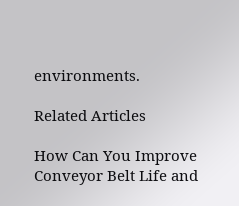environments.

Related Articles

How Can You Improve Conveyor Belt Life and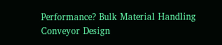Performance? Bulk Material Handling Conveyor Design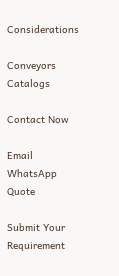Considerations

Conveyors Catalogs

Contact Now

Email WhatsApp Quote

Submit Your Requirement